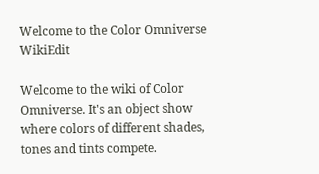Welcome to the Color Omniverse WikiEdit

Welcome to the wiki of Color Omniverse. It's an object show where colors of different shades, tones and tints compete.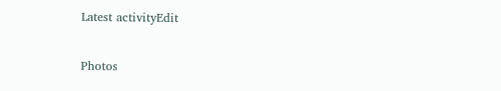Latest activityEdit

Photos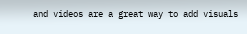and videos are a great way to add visuals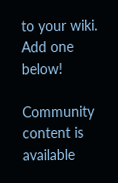to your wiki. Add one below!

Community content is available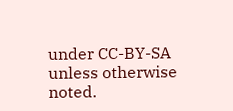under CC-BY-SA unless otherwise noted.